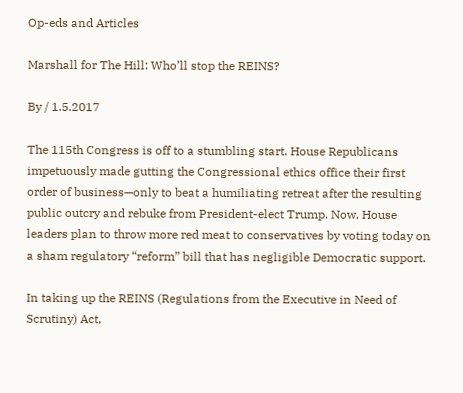Op-eds and Articles

Marshall for The Hill: Who’ll stop the REINS?

By / 1.5.2017

The 115th Congress is off to a stumbling start. House Republicans impetuously made gutting the Congressional ethics office their first order of business—only to beat a humiliating retreat after the resulting public outcry and rebuke from President-elect Trump. Now, House leaders plan to throw more red meat to conservatives by voting today on a sham regulatory “reform” bill that has negligible Democratic support.

In taking up the REINS (Regulations from the Executive in Need of Scrutiny) Act,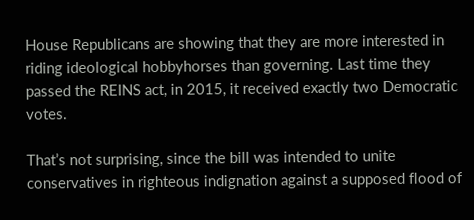House Republicans are showing that they are more interested in riding ideological hobbyhorses than governing. Last time they passed the REINS act, in 2015, it received exactly two Democratic votes.

That’s not surprising, since the bill was intended to unite conservatives in righteous indignation against a supposed flood of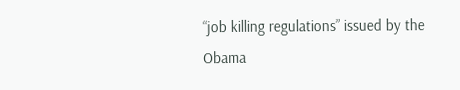“job killing regulations” issued by the Obama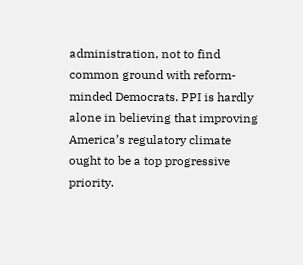administration, not to find common ground with reform-minded Democrats. PPI is hardly alone in believing that improving America’s regulatory climate ought to be a top progressive priority.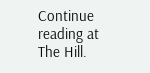Continue reading at The Hill.